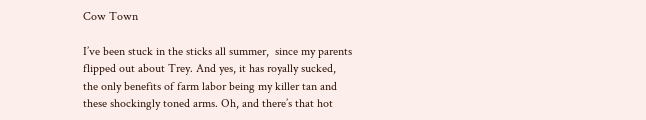Cow Town

I’ve been stuck in the sticks all summer,  since my parents flipped out about Trey. And yes, it has royally sucked, the only benefits of farm labor being my killer tan and these shockingly toned arms. Oh, and there’s that hot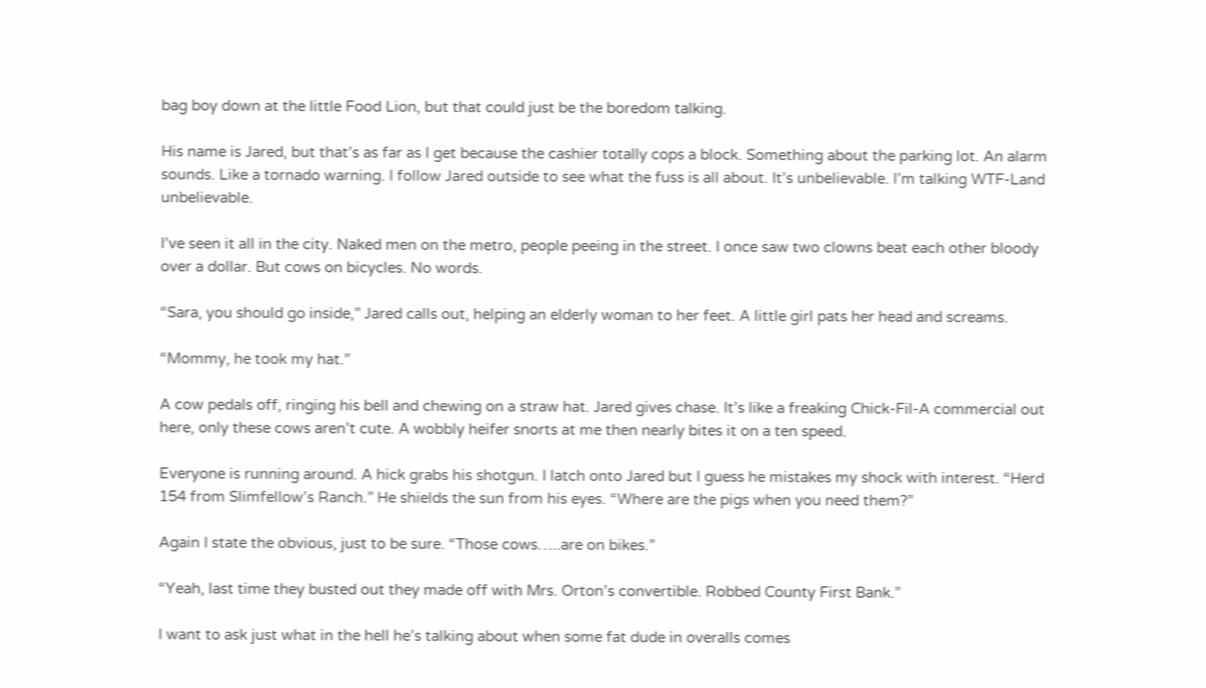bag boy down at the little Food Lion, but that could just be the boredom talking.

His name is Jared, but that’s as far as I get because the cashier totally cops a block. Something about the parking lot. An alarm sounds. Like a tornado warning. I follow Jared outside to see what the fuss is all about. It’s unbelievable. I’m talking WTF-Land unbelievable.

I’ve seen it all in the city. Naked men on the metro, people peeing in the street. I once saw two clowns beat each other bloody over a dollar. But cows on bicycles. No words.

“Sara, you should go inside,” Jared calls out, helping an elderly woman to her feet. A little girl pats her head and screams.

“Mommy, he took my hat.”

A cow pedals off, ringing his bell and chewing on a straw hat. Jared gives chase. It’s like a freaking Chick-Fil-A commercial out here, only these cows aren’t cute. A wobbly heifer snorts at me then nearly bites it on a ten speed.

Everyone is running around. A hick grabs his shotgun. I latch onto Jared but I guess he mistakes my shock with interest. “Herd 154 from Slimfellow’s Ranch.” He shields the sun from his eyes. “Where are the pigs when you need them?”

Again I state the obvious, just to be sure. “Those cows…..are on bikes.”

“Yeah, last time they busted out they made off with Mrs. Orton’s convertible. Robbed County First Bank.”

I want to ask just what in the hell he’s talking about when some fat dude in overalls comes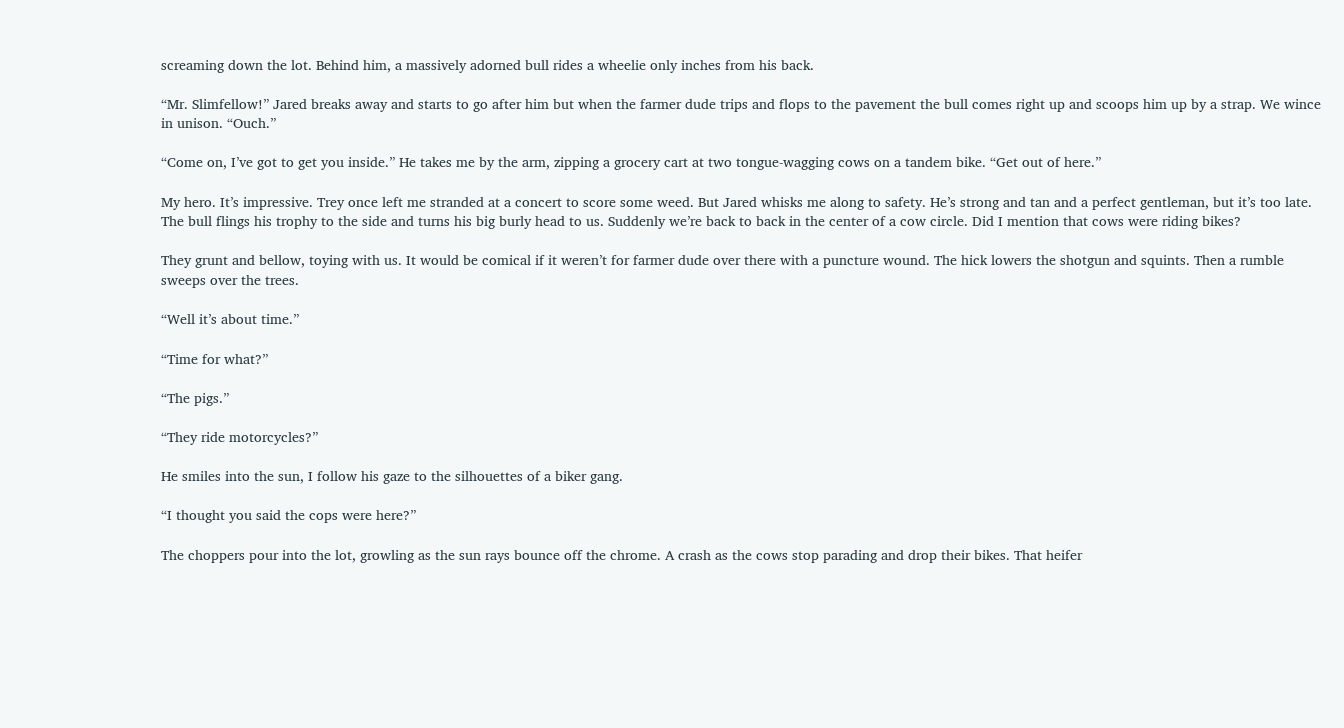screaming down the lot. Behind him, a massively adorned bull rides a wheelie only inches from his back.

“Mr. Slimfellow!” Jared breaks away and starts to go after him but when the farmer dude trips and flops to the pavement the bull comes right up and scoops him up by a strap. We wince in unison. “Ouch.”

“Come on, I’ve got to get you inside.” He takes me by the arm, zipping a grocery cart at two tongue-wagging cows on a tandem bike. “Get out of here.”

My hero. It’s impressive. Trey once left me stranded at a concert to score some weed. But Jared whisks me along to safety. He’s strong and tan and a perfect gentleman, but it’s too late. The bull flings his trophy to the side and turns his big burly head to us. Suddenly we’re back to back in the center of a cow circle. Did I mention that cows were riding bikes?

They grunt and bellow, toying with us. It would be comical if it weren’t for farmer dude over there with a puncture wound. The hick lowers the shotgun and squints. Then a rumble sweeps over the trees.

“Well it’s about time.”

“Time for what?”

“The pigs.”

“They ride motorcycles?”

He smiles into the sun, I follow his gaze to the silhouettes of a biker gang.

“I thought you said the cops were here?”

The choppers pour into the lot, growling as the sun rays bounce off the chrome. A crash as the cows stop parading and drop their bikes. That heifer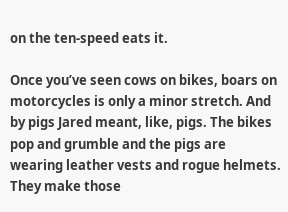on the ten-speed eats it.

Once you’ve seen cows on bikes, boars on motorcycles is only a minor stretch. And by pigs Jared meant, like, pigs. The bikes pop and grumble and the pigs are wearing leather vests and rogue helmets. They make those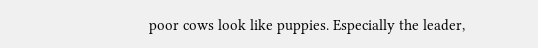poor cows look like puppies. Especially the leader,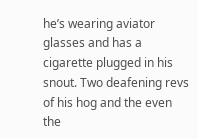he’s wearing aviator glasses and has a cigarette plugged in his snout. Two deafening revs of his hog and the even the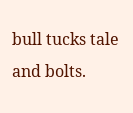bull tucks tale and bolts.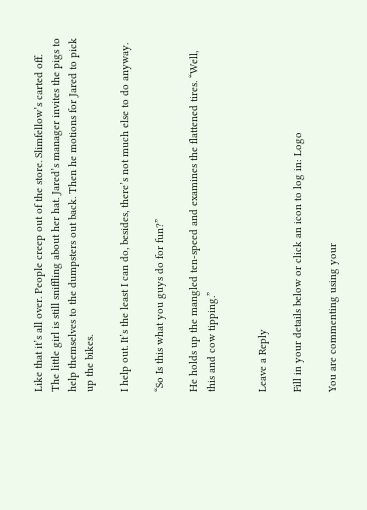Like that it’s all over. People creep out of the store. Slimfellow’s carted off. The little girl is still sniffling about her hat. Jared’s manager invites the pigs to help themselves to the dumpsters out back. Then he motions for Jared to pick up the bikes.

I help out. It’s the least I can do, besides, there’s not much else to do anyway.

“So Is this what you guys do for fun?”

He holds up the mangled ten-speed and examines the flattened tires. “Well, this and cow tipping.”


Leave a Reply

Fill in your details below or click an icon to log in: Logo

You are commenting using your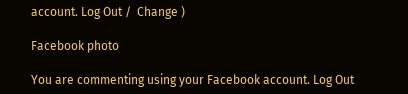account. Log Out /  Change )

Facebook photo

You are commenting using your Facebook account. Log Out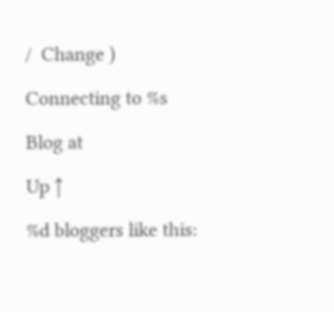/  Change )

Connecting to %s

Blog at

Up ↑

%d bloggers like this: